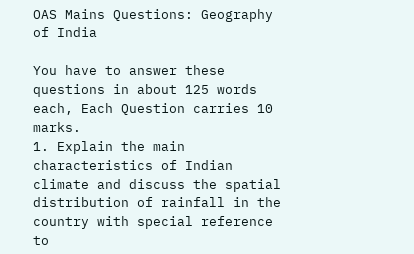OAS Mains Questions: Geography of India

You have to answer these questions in about 125 words each, Each Question carries 10 marks.
1. Explain the main characteristics of Indian climate and discuss the spatial distribution of rainfall in the country with special reference to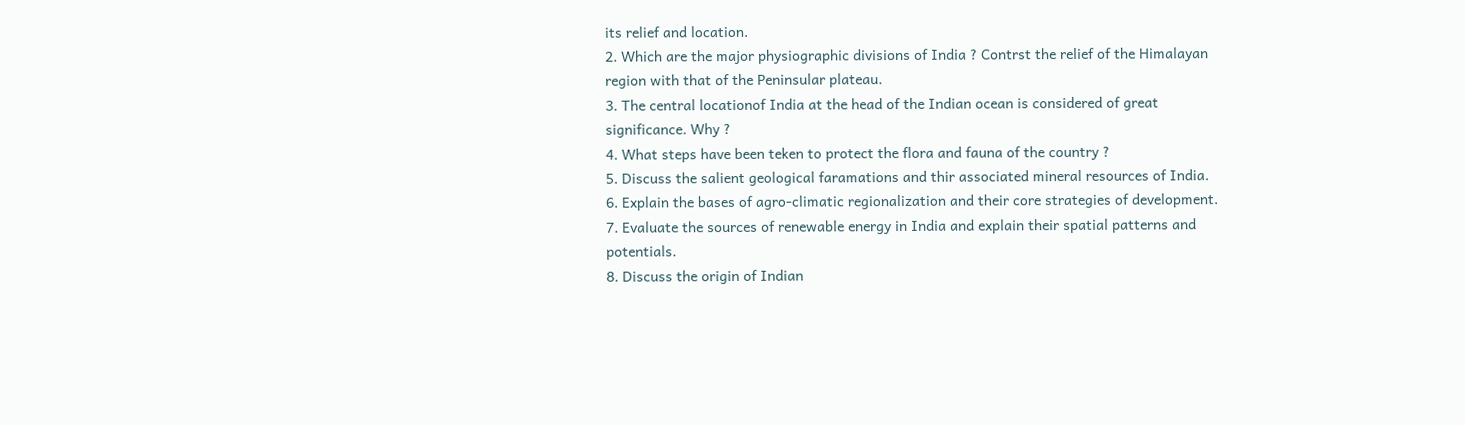its relief and location.
2. Which are the major physiographic divisions of India ? Contrst the relief of the Himalayan region with that of the Peninsular plateau.
3. The central locationof India at the head of the Indian ocean is considered of great significance. Why ?
4. What steps have been teken to protect the flora and fauna of the country ?
5. Discuss the salient geological faramations and thir associated mineral resources of India.
6. Explain the bases of agro-climatic regionalization and their core strategies of development.
7. Evaluate the sources of renewable energy in India and explain their spatial patterns and potentials.
8. Discuss the origin of Indian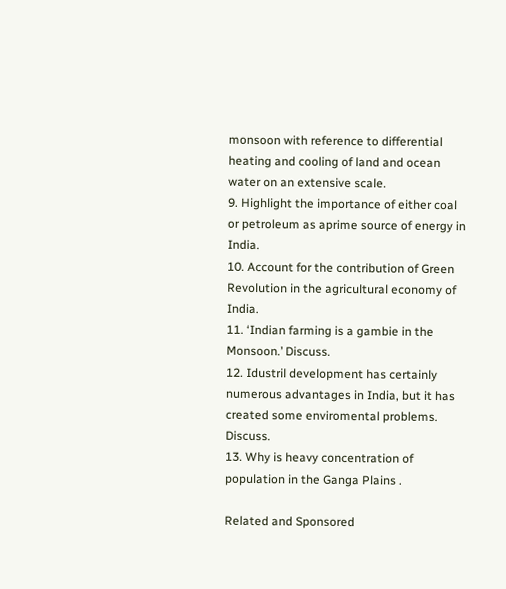monsoon with reference to differential heating and cooling of land and ocean water on an extensive scale.
9. Highlight the importance of either coal or petroleum as aprime source of energy in India.
10. Account for the contribution of Green Revolution in the agricultural economy of India.
11. ‘Indian farming is a gambie in the Monsoon.’ Discuss.
12. Idustril development has certainly numerous advantages in India, but it has created some enviromental problems. Discuss.
13. Why is heavy concentration of population in the Ganga Plains .

Related and Sponsored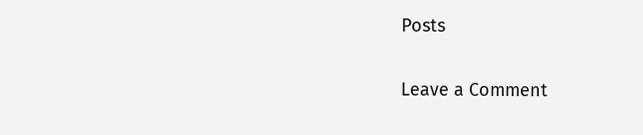Posts

Leave a Comment